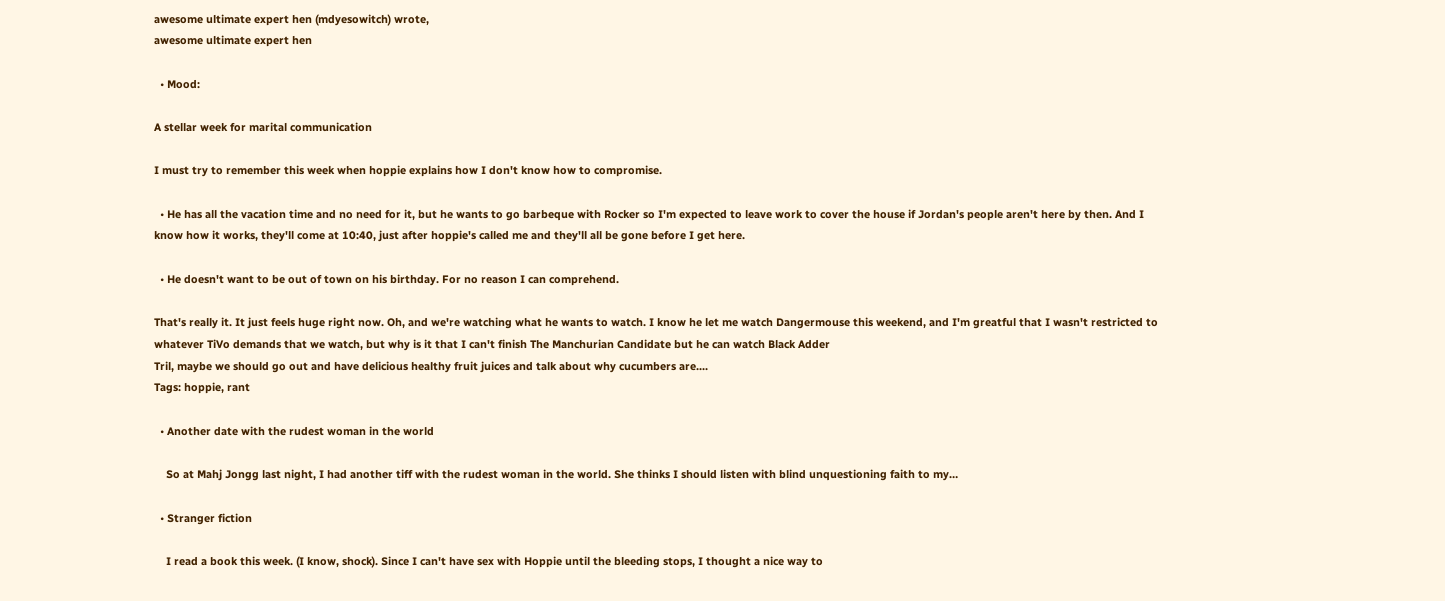awesome ultimate expert hen (mdyesowitch) wrote,
awesome ultimate expert hen

  • Mood:

A stellar week for marital communication

I must try to remember this week when hoppie explains how I don't know how to compromise.

  • He has all the vacation time and no need for it, but he wants to go barbeque with Rocker so I'm expected to leave work to cover the house if Jordan's people aren't here by then. And I know how it works, they'll come at 10:40, just after hoppie's called me and they'll all be gone before I get here.

  • He doesn't want to be out of town on his birthday. For no reason I can comprehend.

That's really it. It just feels huge right now. Oh, and we're watching what he wants to watch. I know he let me watch Dangermouse this weekend, and I'm greatful that I wasn't restricted to whatever TiVo demands that we watch, but why is it that I can't finish The Manchurian Candidate but he can watch Black Adder
Tril, maybe we should go out and have delicious healthy fruit juices and talk about why cucumbers are....
Tags: hoppie, rant

  • Another date with the rudest woman in the world

    So at Mahj Jongg last night, I had another tiff with the rudest woman in the world. She thinks I should listen with blind unquestioning faith to my…

  • Stranger fiction

    I read a book this week. (I know, shock). Since I can't have sex with Hoppie until the bleeding stops, I thought a nice way to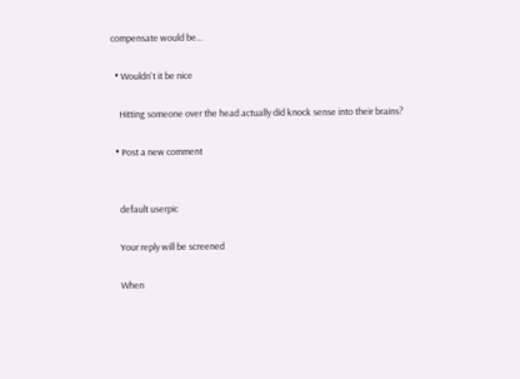compensate would be…

  • Wouldn't it be nice

    Hitting someone over the head actually did knock sense into their brains?

  • Post a new comment


    default userpic

    Your reply will be screened

    When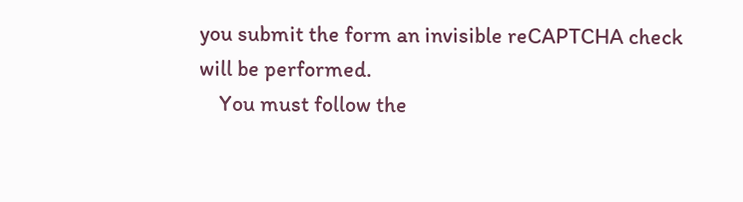you submit the form an invisible reCAPTCHA check will be performed.
    You must follow the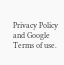Privacy Policy and Google Terms of use.